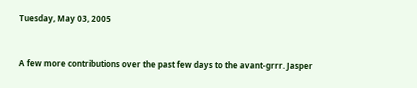Tuesday, May 03, 2005


A few more contributions over the past few days to the avant-grrr. Jasper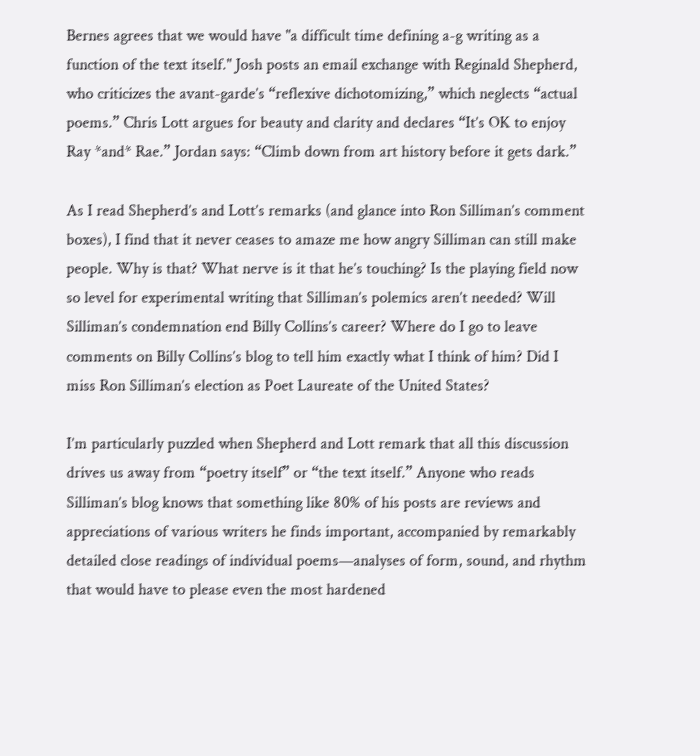Bernes agrees that we would have "a difficult time defining a-g writing as a function of the text itself." Josh posts an email exchange with Reginald Shepherd, who criticizes the avant-garde’s “reflexive dichotomizing,” which neglects “actual poems.” Chris Lott argues for beauty and clarity and declares “It’s OK to enjoy Ray *and* Rae.” Jordan says: “Climb down from art history before it gets dark.”

As I read Shepherd’s and Lott’s remarks (and glance into Ron Silliman’s comment boxes), I find that it never ceases to amaze me how angry Silliman can still make people. Why is that? What nerve is it that he’s touching? Is the playing field now so level for experimental writing that Silliman’s polemics aren’t needed? Will Silliman’s condemnation end Billy Collins’s career? Where do I go to leave comments on Billy Collins’s blog to tell him exactly what I think of him? Did I miss Ron Silliman’s election as Poet Laureate of the United States?

I’m particularly puzzled when Shepherd and Lott remark that all this discussion drives us away from “poetry itself” or “the text itself.” Anyone who reads Silliman’s blog knows that something like 80% of his posts are reviews and appreciations of various writers he finds important, accompanied by remarkably detailed close readings of individual poems—analyses of form, sound, and rhythm that would have to please even the most hardened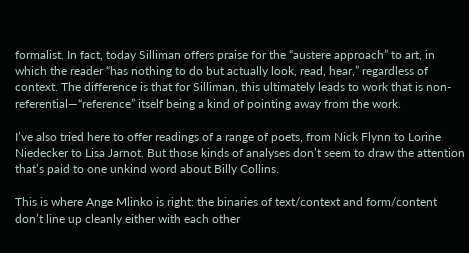formalist. In fact, today Silliman offers praise for the “austere approach” to art, in which the reader “has nothing to do but actually look, read, hear,” regardless of context. The difference is that for Silliman, this ultimately leads to work that is non-referential—“reference” itself being a kind of pointing away from the work.

I’ve also tried here to offer readings of a range of poets, from Nick Flynn to Lorine Niedecker to Lisa Jarnot. But those kinds of analyses don’t seem to draw the attention that’s paid to one unkind word about Billy Collins.

This is where Ange Mlinko is right: the binaries of text/context and form/content don’t line up cleanly either with each other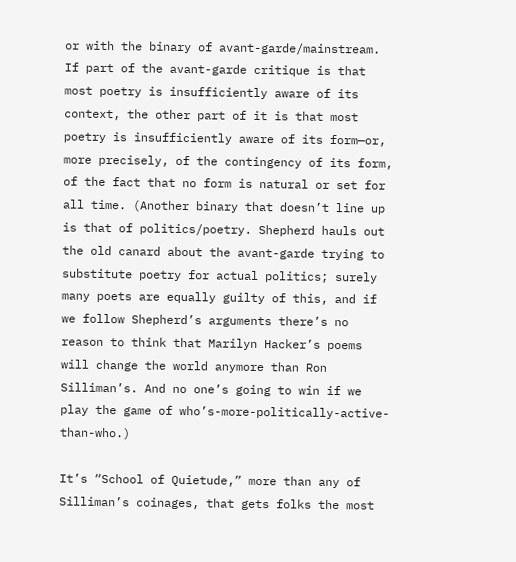or with the binary of avant-garde/mainstream. If part of the avant-garde critique is that most poetry is insufficiently aware of its context, the other part of it is that most poetry is insufficiently aware of its form—or, more precisely, of the contingency of its form, of the fact that no form is natural or set for all time. (Another binary that doesn’t line up is that of politics/poetry. Shepherd hauls out the old canard about the avant-garde trying to substitute poetry for actual politics; surely many poets are equally guilty of this, and if we follow Shepherd’s arguments there’s no reason to think that Marilyn Hacker’s poems will change the world anymore than Ron Silliman’s. And no one’s going to win if we play the game of who’s-more-politically-active-than-who.)

It’s “School of Quietude,” more than any of Silliman’s coinages, that gets folks the most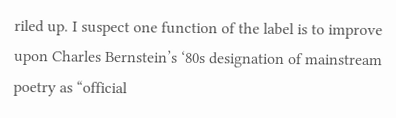riled up. I suspect one function of the label is to improve upon Charles Bernstein’s ‘80s designation of mainstream poetry as “official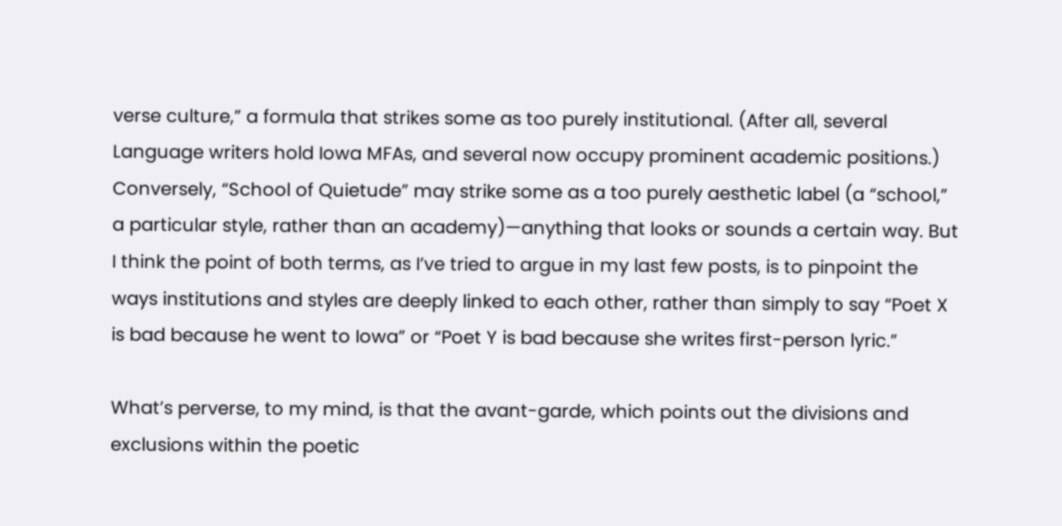verse culture,” a formula that strikes some as too purely institutional. (After all, several Language writers hold Iowa MFAs, and several now occupy prominent academic positions.) Conversely, “School of Quietude” may strike some as a too purely aesthetic label (a “school,” a particular style, rather than an academy)—anything that looks or sounds a certain way. But I think the point of both terms, as I’ve tried to argue in my last few posts, is to pinpoint the ways institutions and styles are deeply linked to each other, rather than simply to say “Poet X is bad because he went to Iowa” or “Poet Y is bad because she writes first-person lyric.”

What’s perverse, to my mind, is that the avant-garde, which points out the divisions and exclusions within the poetic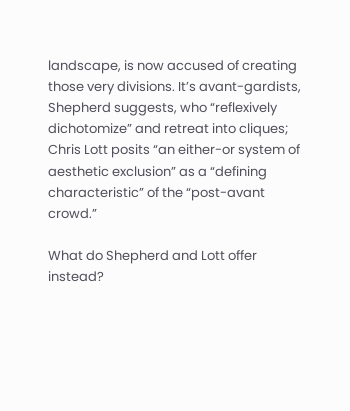landscape, is now accused of creating those very divisions. It’s avant-gardists, Shepherd suggests, who “reflexively dichotomize” and retreat into cliques; Chris Lott posits “an either-or system of aesthetic exclusion” as a “defining characteristic” of the “post-avant crowd.”

What do Shepherd and Lott offer instead?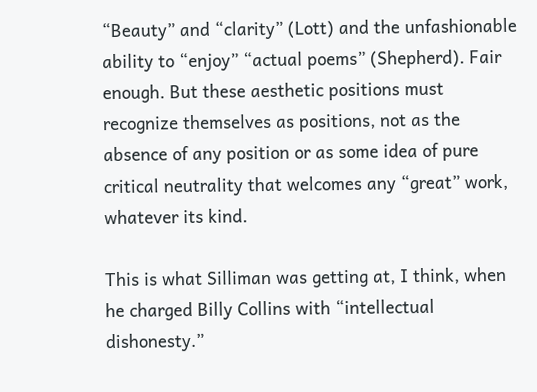“Beauty” and “clarity” (Lott) and the unfashionable ability to “enjoy” “actual poems” (Shepherd). Fair enough. But these aesthetic positions must recognize themselves as positions, not as the absence of any position or as some idea of pure critical neutrality that welcomes any “great” work, whatever its kind.

This is what Silliman was getting at, I think, when he charged Billy Collins with “intellectual dishonesty.”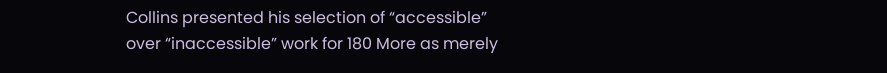Collins presented his selection of “accessible” over “inaccessible” work for 180 More as merely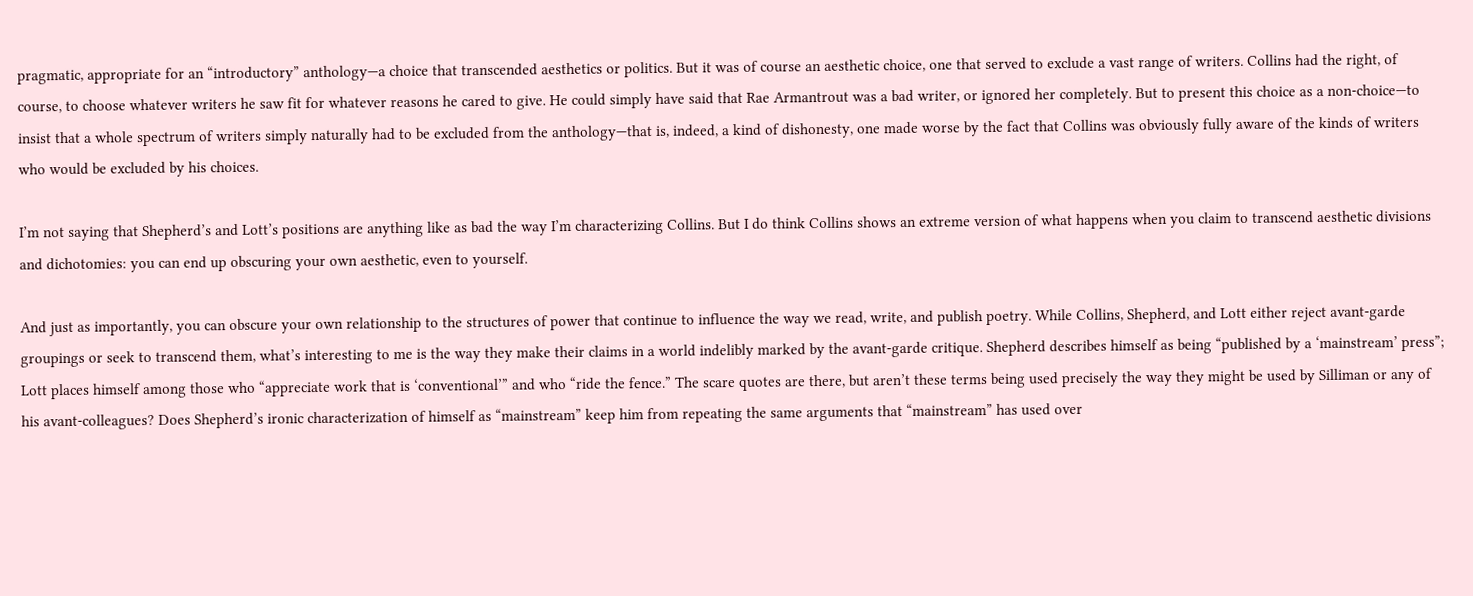pragmatic, appropriate for an “introductory” anthology—a choice that transcended aesthetics or politics. But it was of course an aesthetic choice, one that served to exclude a vast range of writers. Collins had the right, of course, to choose whatever writers he saw fit for whatever reasons he cared to give. He could simply have said that Rae Armantrout was a bad writer, or ignored her completely. But to present this choice as a non-choice—to insist that a whole spectrum of writers simply naturally had to be excluded from the anthology—that is, indeed, a kind of dishonesty, one made worse by the fact that Collins was obviously fully aware of the kinds of writers who would be excluded by his choices.

I’m not saying that Shepherd’s and Lott’s positions are anything like as bad the way I’m characterizing Collins. But I do think Collins shows an extreme version of what happens when you claim to transcend aesthetic divisions and dichotomies: you can end up obscuring your own aesthetic, even to yourself.

And just as importantly, you can obscure your own relationship to the structures of power that continue to influence the way we read, write, and publish poetry. While Collins, Shepherd, and Lott either reject avant-garde groupings or seek to transcend them, what’s interesting to me is the way they make their claims in a world indelibly marked by the avant-garde critique. Shepherd describes himself as being “published by a ‘mainstream’ press”; Lott places himself among those who “appreciate work that is ‘conventional’” and who “ride the fence.” The scare quotes are there, but aren’t these terms being used precisely the way they might be used by Silliman or any of his avant-colleagues? Does Shepherd’s ironic characterization of himself as “mainstream” keep him from repeating the same arguments that “mainstream” has used over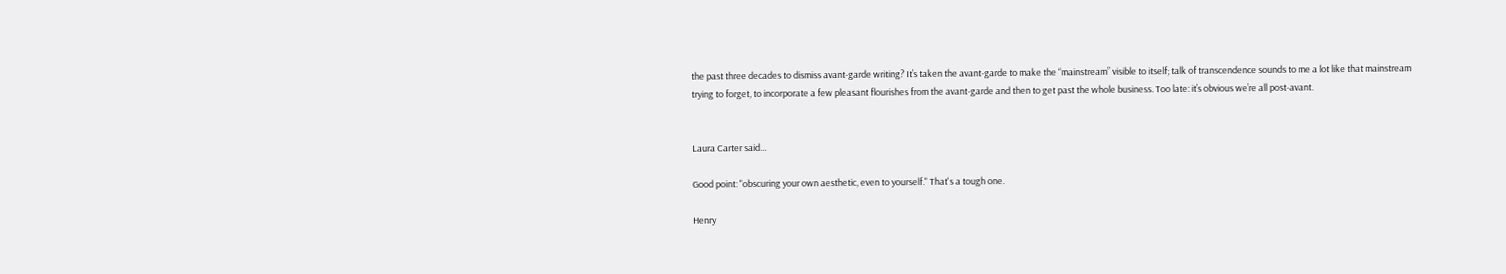the past three decades to dismiss avant-garde writing? It’s taken the avant-garde to make the “mainstream” visible to itself; talk of transcendence sounds to me a lot like that mainstream trying to forget, to incorporate a few pleasant flourishes from the avant-garde and then to get past the whole business. Too late: it’s obvious we’re all post-avant.


Laura Carter said...

Good point: "obscuring your own aesthetic, even to yourself." That's a tough one.

Henry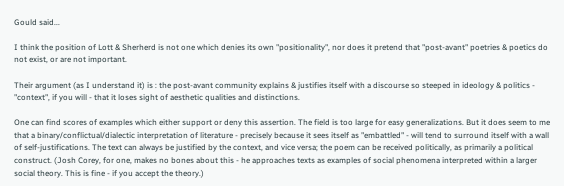Gould said...

I think the position of Lott & Sherherd is not one which denies its own "positionality", nor does it pretend that "post-avant" poetries & poetics do not exist, or are not important.

Their argument (as I understand it) is : the post-avant community explains & justifies itself with a discourse so steeped in ideology & politics - "context", if you will - that it loses sight of aesthetic qualities and distinctions.

One can find scores of examples which either support or deny this assertion. The field is too large for easy generalizations. But it does seem to me that a binary/conflictual/dialectic interpretation of literature - precisely because it sees itself as "embattled" - will tend to surround itself with a wall of self-justifications. The text can always be justified by the context, and vice versa; the poem can be received politically, as primarily a political construct. (Josh Corey, for one, makes no bones about this - he approaches texts as examples of social phenomena interpreted within a larger social theory. This is fine - if you accept the theory.)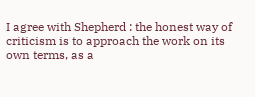I agree with Shepherd : the honest way of criticism is to approach the work on its own terms, as a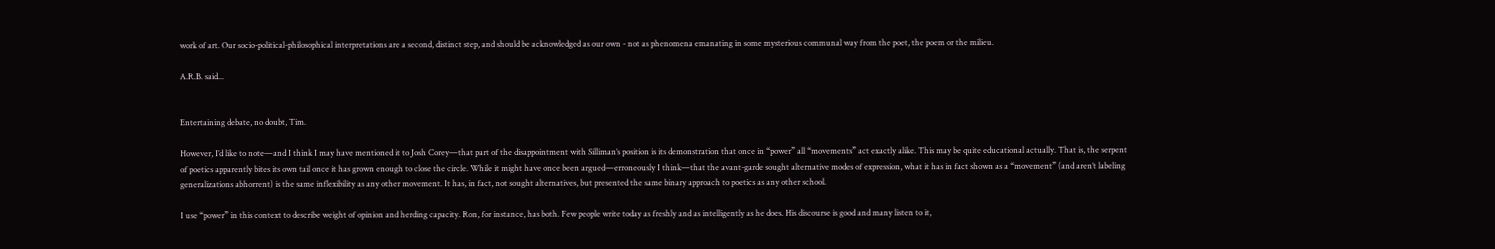work of art. Our socio-political-philosophical interpretations are a second, distinct step, and should be acknowledged as our own - not as phenomena emanating in some mysterious communal way from the poet, the poem or the milieu.

A.R.B. said...


Entertaining debate, no doubt, Tim.

However, I’d like to note—and I think I may have mentioned it to Josh Corey—that part of the disappointment with Silliman’s position is its demonstration that once in “power” all “movements” act exactly alike. This may be quite educational actually. That is, the serpent of poetics apparently bites its own tail once it has grown enough to close the circle. While it might have once been argued—erroneously I think—that the avant-garde sought alternative modes of expression, what it has in fact shown as a “movement” (and aren’t labeling generalizations abhorrent) is the same inflexibility as any other movement. It has, in fact, not sought alternatives, but presented the same binary approach to poetics as any other school.

I use “power” in this context to describe weight of opinion and herding capacity. Ron, for instance, has both. Few people write today as freshly and as intelligently as he does. His discourse is good and many listen to it,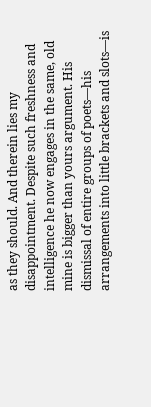as they should. And therein lies my disappointment. Despite such freshness and intelligence he now engages in the same, old mine is bigger than yours argument. His dismissal of entire groups of poets—his arrangements into little brackets and slots—is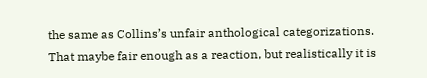the same as Collins’s unfair anthological categorizations. That maybe fair enough as a reaction, but realistically it is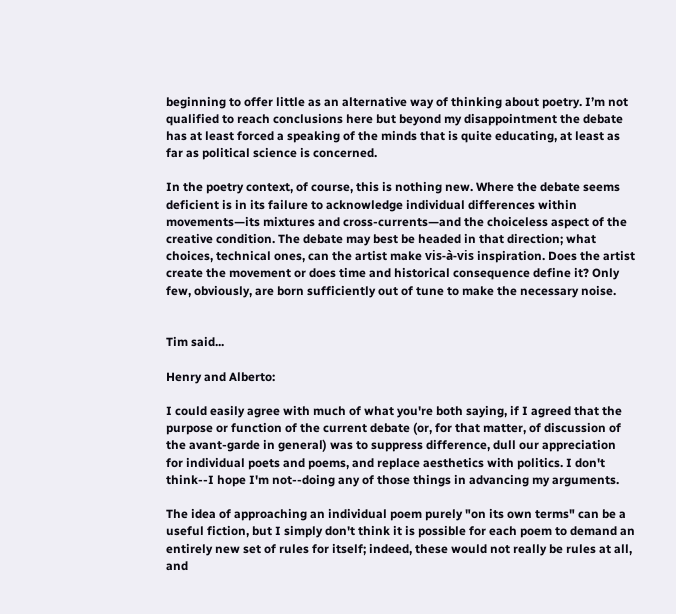beginning to offer little as an alternative way of thinking about poetry. I’m not qualified to reach conclusions here but beyond my disappointment the debate has at least forced a speaking of the minds that is quite educating, at least as far as political science is concerned.

In the poetry context, of course, this is nothing new. Where the debate seems deficient is in its failure to acknowledge individual differences within movements—its mixtures and cross-currents—and the choiceless aspect of the creative condition. The debate may best be headed in that direction; what choices, technical ones, can the artist make vis-à-vis inspiration. Does the artist create the movement or does time and historical consequence define it? Only few, obviously, are born sufficiently out of tune to make the necessary noise.


Tim said...

Henry and Alberto:

I could easily agree with much of what you're both saying, if I agreed that the purpose or function of the current debate (or, for that matter, of discussion of the avant-garde in general) was to suppress difference, dull our appreciation for individual poets and poems, and replace aesthetics with politics. I don't think--I hope I'm not--doing any of those things in advancing my arguments.

The idea of approaching an individual poem purely "on its own terms" can be a useful fiction, but I simply don't think it is possible for each poem to demand an entirely new set of rules for itself; indeed, these would not really be rules at all, and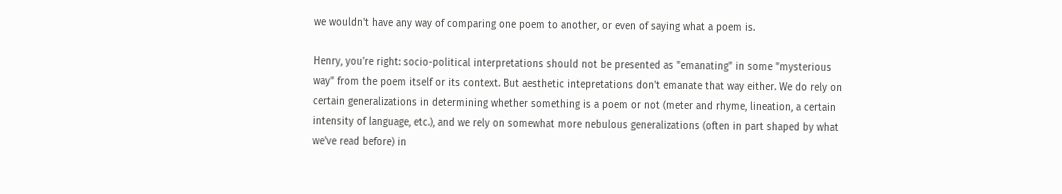we wouldn't have any way of comparing one poem to another, or even of saying what a poem is.

Henry, you're right: socio-political interpretations should not be presented as "emanating" in some "mysterious way" from the poem itself or its context. But aesthetic intepretations don't emanate that way either. We do rely on certain generalizations in determining whether something is a poem or not (meter and rhyme, lineation, a certain intensity of language, etc.), and we rely on somewhat more nebulous generalizations (often in part shaped by what we've read before) in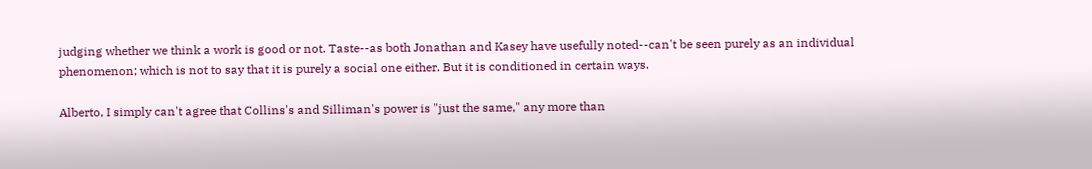judging whether we think a work is good or not. Taste--as both Jonathan and Kasey have usefully noted--can't be seen purely as an individual phenomenon; which is not to say that it is purely a social one either. But it is conditioned in certain ways.

Alberto, I simply can't agree that Collins's and Silliman's power is "just the same," any more than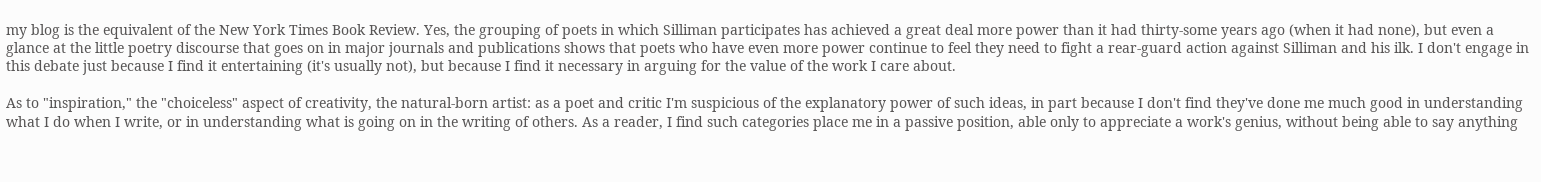my blog is the equivalent of the New York Times Book Review. Yes, the grouping of poets in which Silliman participates has achieved a great deal more power than it had thirty-some years ago (when it had none), but even a glance at the little poetry discourse that goes on in major journals and publications shows that poets who have even more power continue to feel they need to fight a rear-guard action against Silliman and his ilk. I don't engage in this debate just because I find it entertaining (it's usually not), but because I find it necessary in arguing for the value of the work I care about.

As to "inspiration," the "choiceless" aspect of creativity, the natural-born artist: as a poet and critic I'm suspicious of the explanatory power of such ideas, in part because I don't find they've done me much good in understanding what I do when I write, or in understanding what is going on in the writing of others. As a reader, I find such categories place me in a passive position, able only to appreciate a work's genius, without being able to say anything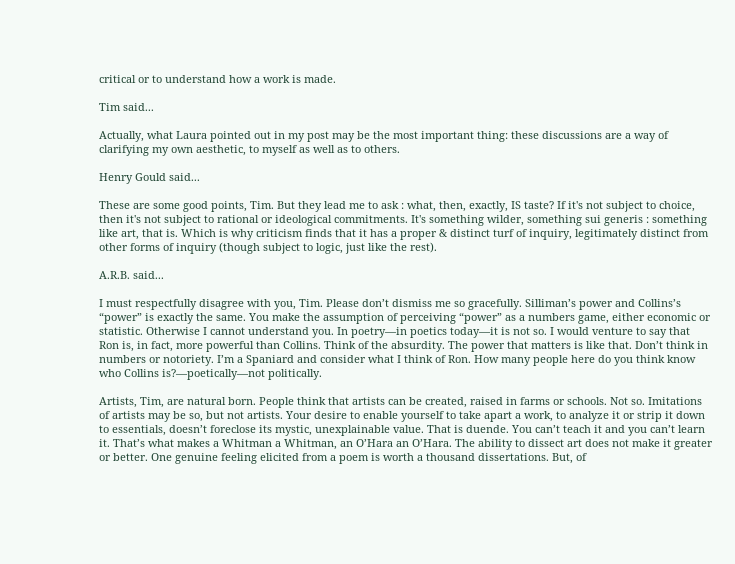critical or to understand how a work is made.

Tim said...

Actually, what Laura pointed out in my post may be the most important thing: these discussions are a way of clarifying my own aesthetic, to myself as well as to others.

Henry Gould said...

These are some good points, Tim. But they lead me to ask : what, then, exactly, IS taste? If it's not subject to choice, then it's not subject to rational or ideological commitments. It's something wilder, something sui generis : something like art, that is. Which is why criticism finds that it has a proper & distinct turf of inquiry, legitimately distinct from other forms of inquiry (though subject to logic, just like the rest).

A.R.B. said...

I must respectfully disagree with you, Tim. Please don’t dismiss me so gracefully. Silliman’s power and Collins’s “power” is exactly the same. You make the assumption of perceiving “power” as a numbers game, either economic or statistic. Otherwise I cannot understand you. In poetry—in poetics today—it is not so. I would venture to say that Ron is, in fact, more powerful than Collins. Think of the absurdity. The power that matters is like that. Don’t think in numbers or notoriety. I’m a Spaniard and consider what I think of Ron. How many people here do you think know who Collins is?—poetically—not politically.

Artists, Tim, are natural born. People think that artists can be created, raised in farms or schools. Not so. Imitations of artists may be so, but not artists. Your desire to enable yourself to take apart a work, to analyze it or strip it down to essentials, doesn’t foreclose its mystic, unexplainable value. That is duende. You can’t teach it and you can’t learn it. That’s what makes a Whitman a Whitman, an O’Hara an O’Hara. The ability to dissect art does not make it greater or better. One genuine feeling elicited from a poem is worth a thousand dissertations. But, of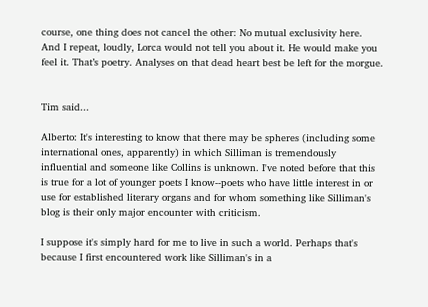course, one thing does not cancel the other: No mutual exclusivity here. And I repeat, loudly, Lorca would not tell you about it. He would make you feel it. That’s poetry. Analyses on that dead heart best be left for the morgue.


Tim said...

Alberto: It's interesting to know that there may be spheres (including some international ones, apparently) in which Silliman is tremendously influential and someone like Collins is unknown. I've noted before that this is true for a lot of younger poets I know--poets who have little interest in or use for established literary organs and for whom something like Silliman's blog is their only major encounter with criticism.

I suppose it's simply hard for me to live in such a world. Perhaps that's because I first encountered work like Silliman's in a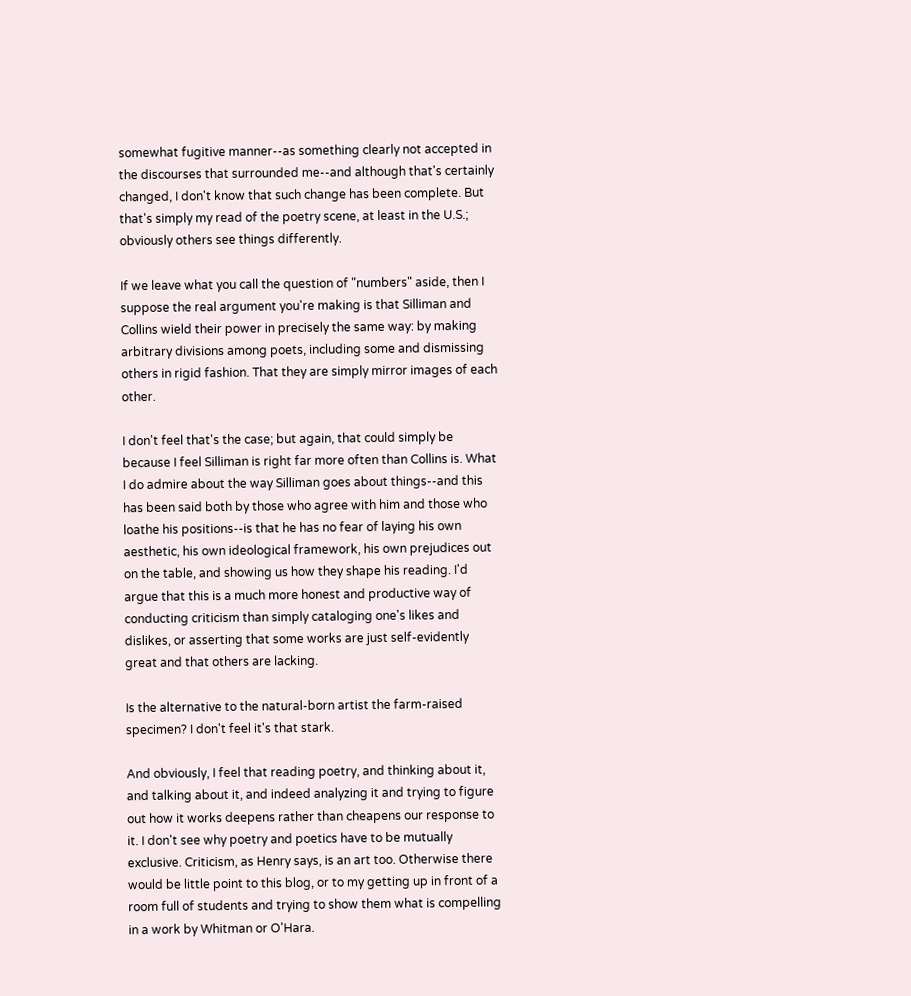somewhat fugitive manner--as something clearly not accepted in the discourses that surrounded me--and although that's certainly changed, I don't know that such change has been complete. But that's simply my read of the poetry scene, at least in the U.S.; obviously others see things differently.

If we leave what you call the question of "numbers" aside, then I suppose the real argument you're making is that Silliman and Collins wield their power in precisely the same way: by making arbitrary divisions among poets, including some and dismissing others in rigid fashion. That they are simply mirror images of each other.

I don't feel that's the case; but again, that could simply be because I feel Silliman is right far more often than Collins is. What I do admire about the way Silliman goes about things--and this has been said both by those who agree with him and those who loathe his positions--is that he has no fear of laying his own aesthetic, his own ideological framework, his own prejudices out on the table, and showing us how they shape his reading. I'd argue that this is a much more honest and productive way of conducting criticism than simply cataloging one's likes and dislikes, or asserting that some works are just self-evidently great and that others are lacking.

Is the alternative to the natural-born artist the farm-raised specimen? I don't feel it's that stark.

And obviously, I feel that reading poetry, and thinking about it, and talking about it, and indeed analyzing it and trying to figure out how it works deepens rather than cheapens our response to it. I don't see why poetry and poetics have to be mutually exclusive. Criticism, as Henry says, is an art too. Otherwise there would be little point to this blog, or to my getting up in front of a room full of students and trying to show them what is compelling in a work by Whitman or O'Hara.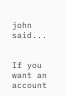john said...


If you want an account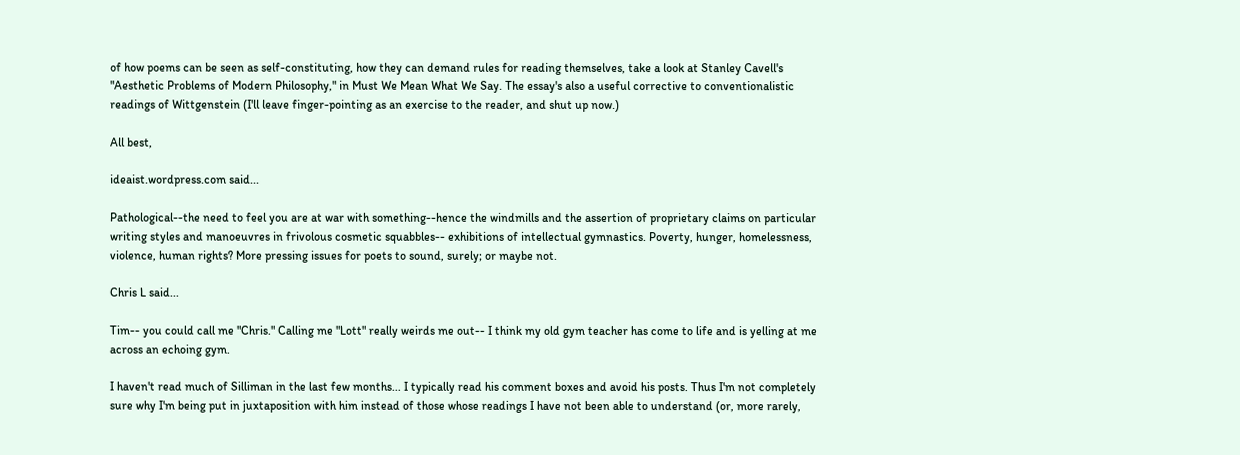of how poems can be seen as self-constituting, how they can demand rules for reading themselves, take a look at Stanley Cavell's "Aesthetic Problems of Modern Philosophy," in Must We Mean What We Say. The essay's also a useful corrective to conventionalistic readings of Wittgenstein (I'll leave finger-pointing as an exercise to the reader, and shut up now.)

All best,

ideaist.wordpress.com said...

Pathological--the need to feel you are at war with something--hence the windmills and the assertion of proprietary claims on particular writing styles and manoeuvres in frivolous cosmetic squabbles-- exhibitions of intellectual gymnastics. Poverty, hunger, homelessness, violence, human rights? More pressing issues for poets to sound, surely; or maybe not.

Chris L said...

Tim-- you could call me "Chris." Calling me "Lott" really weirds me out-- I think my old gym teacher has come to life and is yelling at me across an echoing gym.

I haven't read much of Silliman in the last few months... I typically read his comment boxes and avoid his posts. Thus I'm not completely sure why I'm being put in juxtaposition with him instead of those whose readings I have not been able to understand (or, more rarely,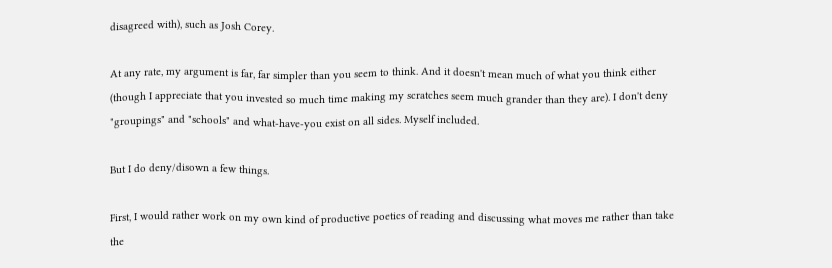disagreed with), such as Josh Corey.

At any rate, my argument is far, far simpler than you seem to think. And it doesn't mean much of what you think either (though I appreciate that you invested so much time making my scratches seem much grander than they are). I don't deny "groupings" and "schools" and what-have-you exist on all sides. Myself included.

But I do deny/disown a few things.

First, I would rather work on my own kind of productive poetics of reading and discussing what moves me rather than take the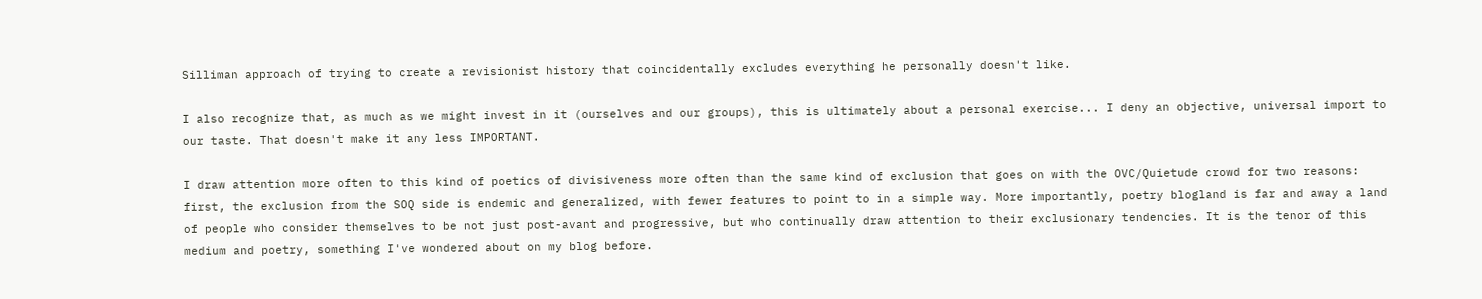Silliman approach of trying to create a revisionist history that coincidentally excludes everything he personally doesn't like.

I also recognize that, as much as we might invest in it (ourselves and our groups), this is ultimately about a personal exercise... I deny an objective, universal import to our taste. That doesn't make it any less IMPORTANT.

I draw attention more often to this kind of poetics of divisiveness more often than the same kind of exclusion that goes on with the OVC/Quietude crowd for two reasons: first, the exclusion from the SOQ side is endemic and generalized, with fewer features to point to in a simple way. More importantly, poetry blogland is far and away a land of people who consider themselves to be not just post-avant and progressive, but who continually draw attention to their exclusionary tendencies. It is the tenor of this medium and poetry, something I've wondered about on my blog before.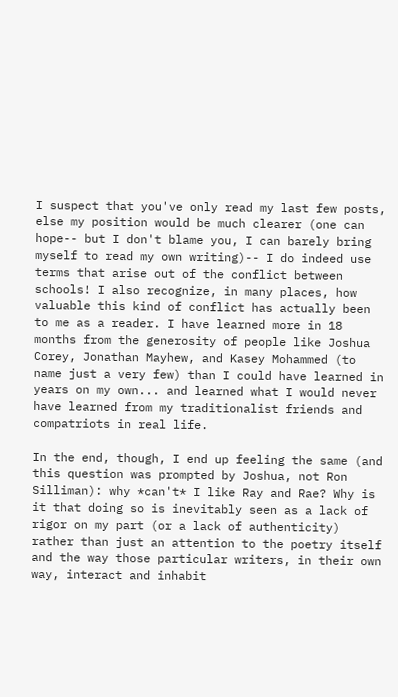I suspect that you've only read my last few posts, else my position would be much clearer (one can hope-- but I don't blame you, I can barely bring myself to read my own writing)-- I do indeed use terms that arise out of the conflict between schools! I also recognize, in many places, how valuable this kind of conflict has actually been to me as a reader. I have learned more in 18 months from the generosity of people like Joshua Corey, Jonathan Mayhew, and Kasey Mohammed (to name just a very few) than I could have learned in years on my own... and learned what I would never have learned from my traditionalist friends and compatriots in real life.

In the end, though, I end up feeling the same (and this question was prompted by Joshua, not Ron Silliman): why *can't* I like Ray and Rae? Why is it that doing so is inevitably seen as a lack of rigor on my part (or a lack of authenticity) rather than just an attention to the poetry itself and the way those particular writers, in their own way, interact and inhabit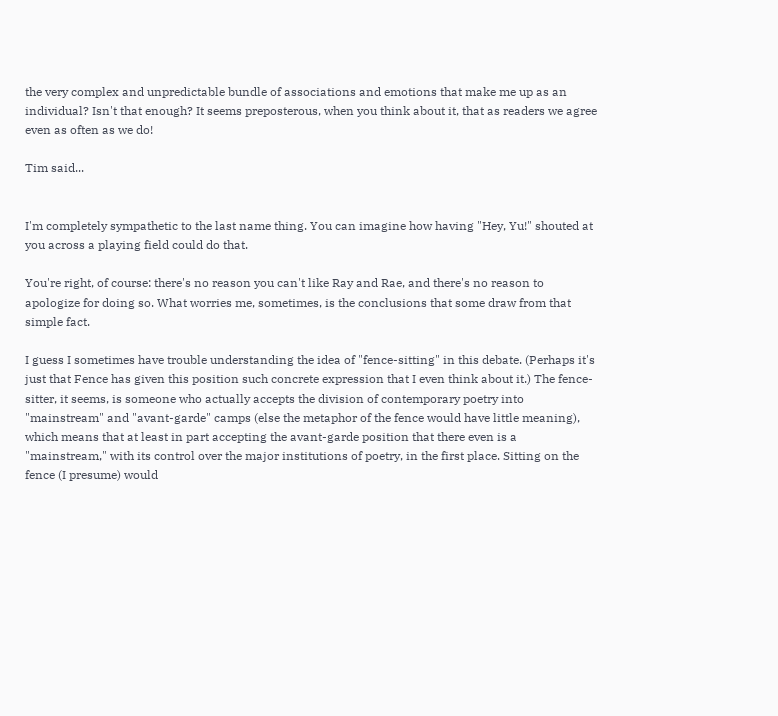the very complex and unpredictable bundle of associations and emotions that make me up as an individual? Isn't that enough? It seems preposterous, when you think about it, that as readers we agree even as often as we do!

Tim said...


I'm completely sympathetic to the last name thing. You can imagine how having "Hey, Yu!" shouted at you across a playing field could do that.

You're right, of course: there's no reason you can't like Ray and Rae, and there's no reason to apologize for doing so. What worries me, sometimes, is the conclusions that some draw from that simple fact.

I guess I sometimes have trouble understanding the idea of "fence-sitting" in this debate. (Perhaps it's just that Fence has given this position such concrete expression that I even think about it.) The fence-sitter, it seems, is someone who actually accepts the division of contemporary poetry into "mainstream" and "avant-garde" camps (else the metaphor of the fence would have little meaning), which means that at least in part accepting the avant-garde position that there even is a "mainstream," with its control over the major institutions of poetry, in the first place. Sitting on the fence (I presume) would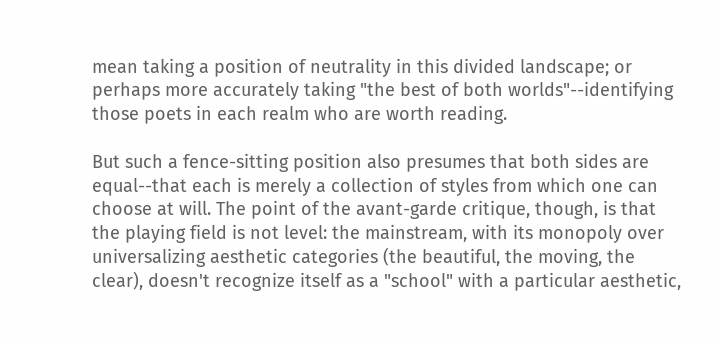mean taking a position of neutrality in this divided landscape; or perhaps more accurately taking "the best of both worlds"--identifying those poets in each realm who are worth reading.

But such a fence-sitting position also presumes that both sides are equal--that each is merely a collection of styles from which one can choose at will. The point of the avant-garde critique, though, is that the playing field is not level: the mainstream, with its monopoly over universalizing aesthetic categories (the beautiful, the moving, the clear), doesn't recognize itself as a "school" with a particular aesthetic,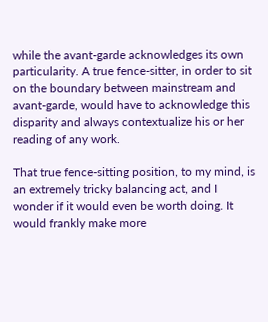while the avant-garde acknowledges its own particularity. A true fence-sitter, in order to sit on the boundary between mainstream and avant-garde, would have to acknowledge this disparity and always contextualize his or her reading of any work.

That true fence-sitting position, to my mind, is an extremely tricky balancing act, and I wonder if it would even be worth doing. It would frankly make more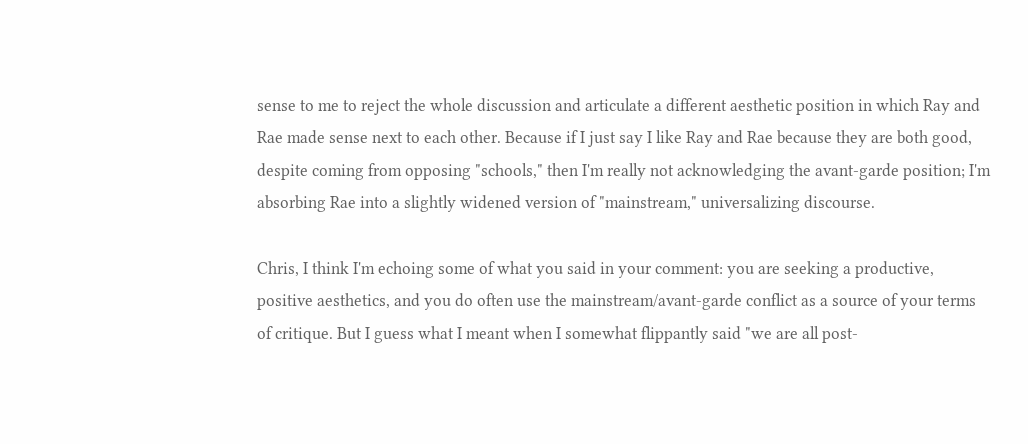sense to me to reject the whole discussion and articulate a different aesthetic position in which Ray and Rae made sense next to each other. Because if I just say I like Ray and Rae because they are both good, despite coming from opposing "schools," then I'm really not acknowledging the avant-garde position; I'm absorbing Rae into a slightly widened version of "mainstream," universalizing discourse.

Chris, I think I'm echoing some of what you said in your comment: you are seeking a productive, positive aesthetics, and you do often use the mainstream/avant-garde conflict as a source of your terms of critique. But I guess what I meant when I somewhat flippantly said "we are all post-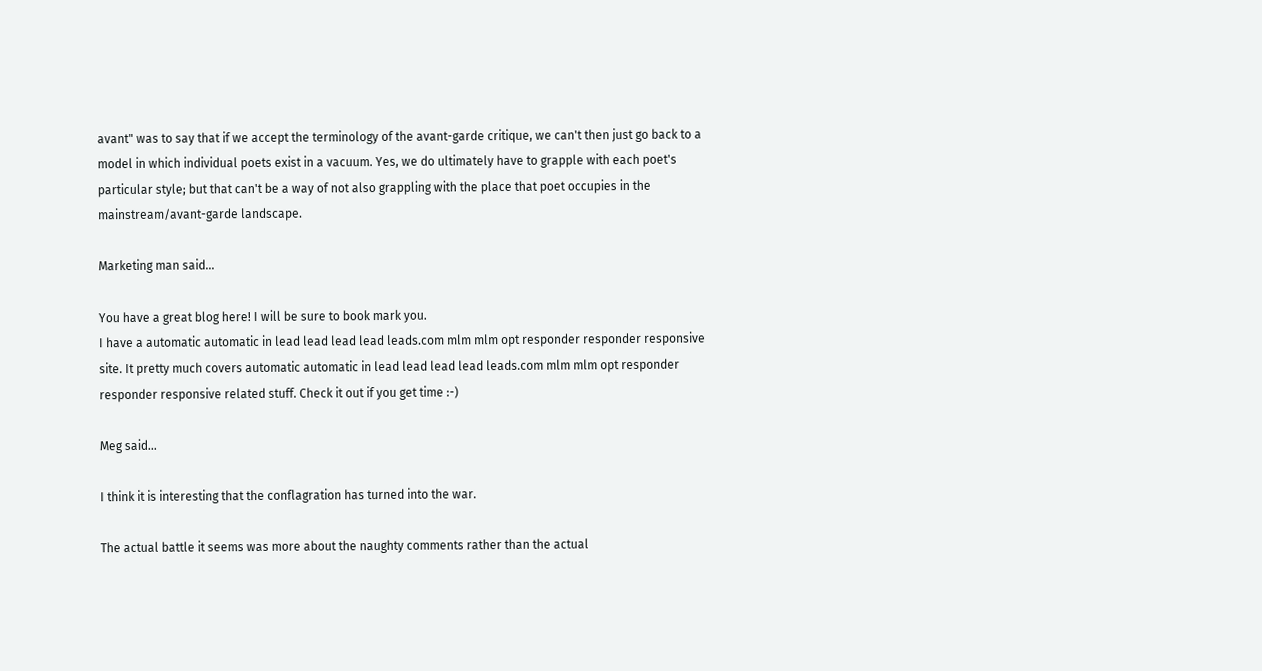avant" was to say that if we accept the terminology of the avant-garde critique, we can't then just go back to a model in which individual poets exist in a vacuum. Yes, we do ultimately have to grapple with each poet's particular style; but that can't be a way of not also grappling with the place that poet occupies in the mainstream/avant-garde landscape.

Marketing man said...

You have a great blog here! I will be sure to book mark you.
I have a automatic automatic in lead lead lead lead leads.com mlm mlm opt responder responder responsive site. It pretty much covers automatic automatic in lead lead lead lead leads.com mlm mlm opt responder responder responsive related stuff. Check it out if you get time :-)

Meg said...

I think it is interesting that the conflagration has turned into the war.

The actual battle it seems was more about the naughty comments rather than the actual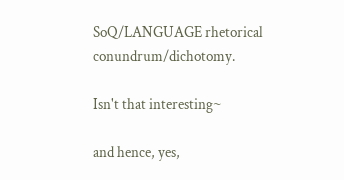SoQ/LANGUAGE rhetorical conundrum/dichotomy.

Isn't that interesting~

and hence, yes,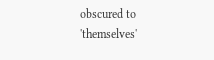obscured to 'themselves'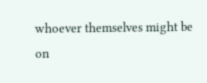whoever themselves might be on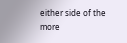either side of the more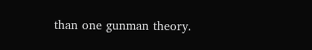than one gunman theory.